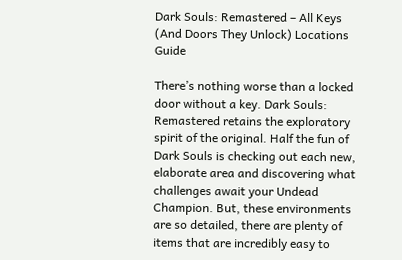Dark Souls: Remastered – All Keys (And Doors They Unlock) Locations Guide

There’s nothing worse than a locked door without a key. Dark Souls: Remastered retains the exploratory spirit of the original. Half the fun of Dark Souls is checking out each new, elaborate area and discovering what challenges await your Undead Champion. But, these environments are so detailed, there are plenty of items that are incredibly easy to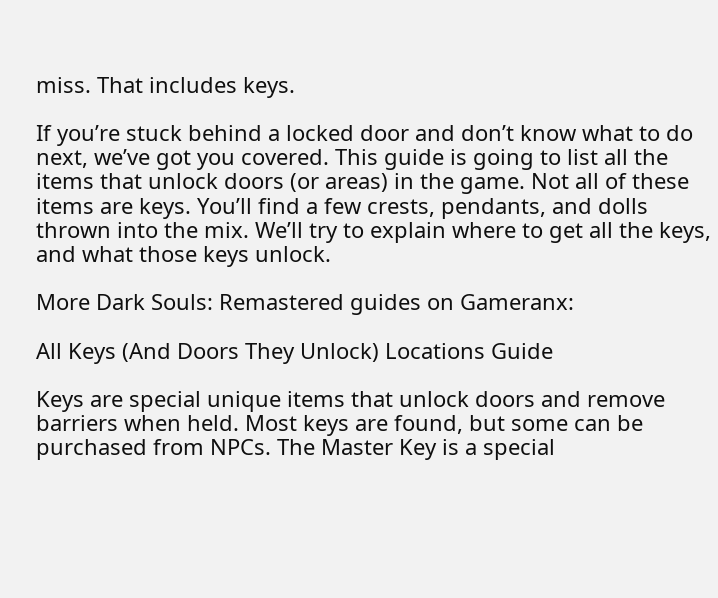miss. That includes keys.

If you’re stuck behind a locked door and don’t know what to do next, we’ve got you covered. This guide is going to list all the items that unlock doors (or areas) in the game. Not all of these items are keys. You’ll find a few crests, pendants, and dolls thrown into the mix. We’ll try to explain where to get all the keys, and what those keys unlock.

More Dark Souls: Remastered guides on Gameranx:

All Keys (And Doors They Unlock) Locations Guide

Keys are special unique items that unlock doors and remove barriers when held. Most keys are found, but some can be purchased from NPCs. The Master Key is a special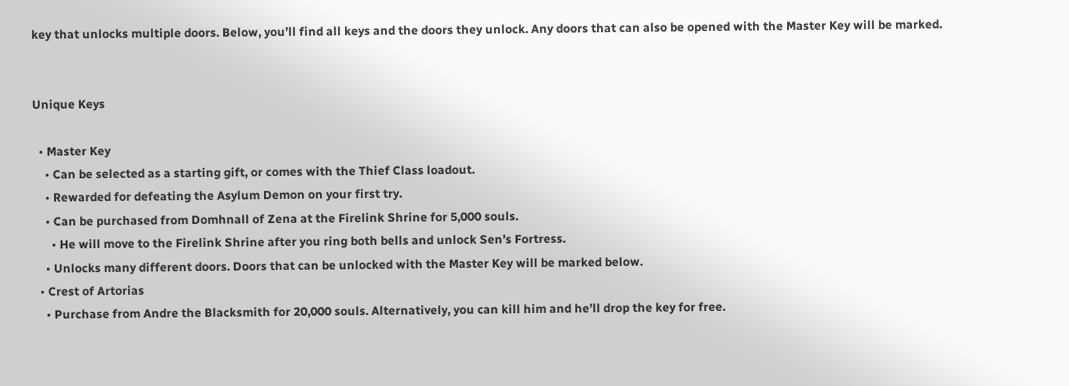key that unlocks multiple doors. Below, you’ll find all keys and the doors they unlock. Any doors that can also be opened with the Master Key will be marked.


Unique Keys

  • Master Key
    • Can be selected as a starting gift, or comes with the Thief Class loadout.
    • Rewarded for defeating the Asylum Demon on your first try.
    • Can be purchased from Domhnall of Zena at the Firelink Shrine for 5,000 souls.
      • He will move to the Firelink Shrine after you ring both bells and unlock Sen’s Fortress.
    • Unlocks many different doors. Doors that can be unlocked with the Master Key will be marked below.
  • Crest of Artorias
    • Purchase from Andre the Blacksmith for 20,000 souls. Alternatively, you can kill him and he’ll drop the key for free.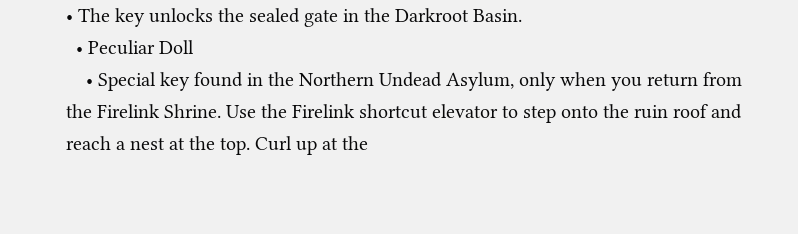• The key unlocks the sealed gate in the Darkroot Basin.
  • Peculiar Doll
    • Special key found in the Northern Undead Asylum, only when you return from the Firelink Shrine. Use the Firelink shortcut elevator to step onto the ruin roof and reach a nest at the top. Curl up at the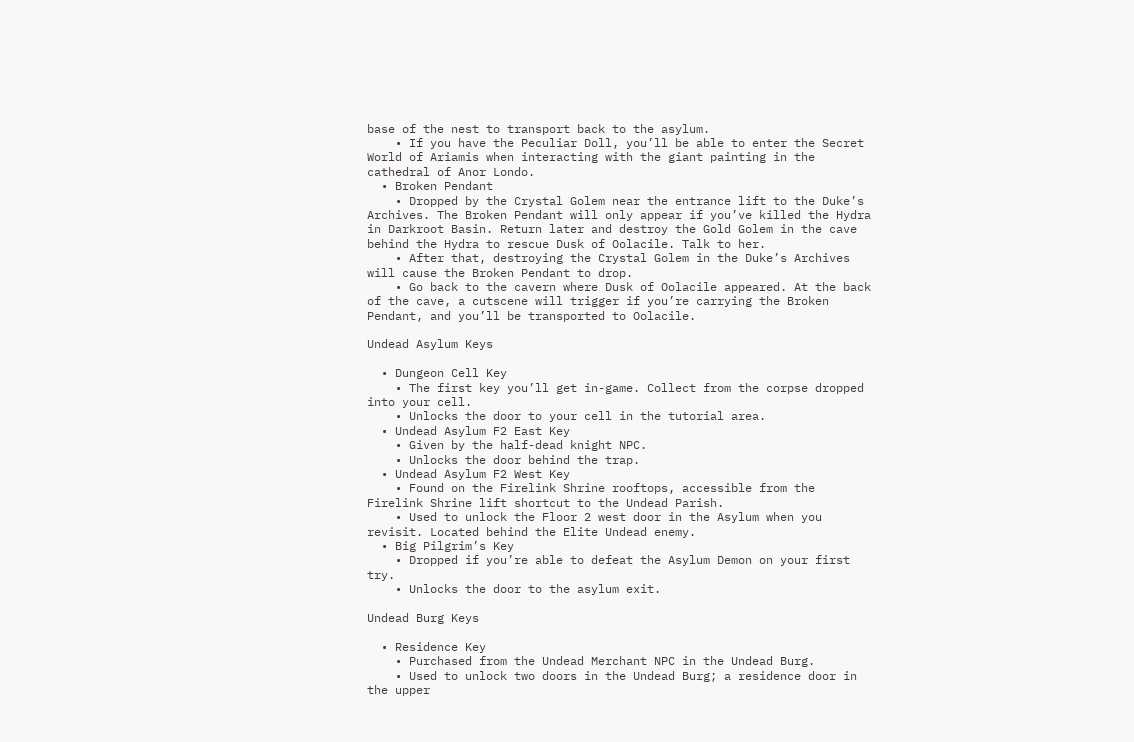base of the nest to transport back to the asylum.
    • If you have the Peculiar Doll, you’ll be able to enter the Secret World of Ariamis when interacting with the giant painting in the cathedral of Anor Londo.
  • Broken Pendant
    • Dropped by the Crystal Golem near the entrance lift to the Duke’s Archives. The Broken Pendant will only appear if you’ve killed the Hydra in Darkroot Basin. Return later and destroy the Gold Golem in the cave behind the Hydra to rescue Dusk of Oolacile. Talk to her.
    • After that, destroying the Crystal Golem in the Duke’s Archives will cause the Broken Pendant to drop.
    • Go back to the cavern where Dusk of Oolacile appeared. At the back of the cave, a cutscene will trigger if you’re carrying the Broken Pendant, and you’ll be transported to Oolacile.

Undead Asylum Keys

  • Dungeon Cell Key
    • The first key you’ll get in-game. Collect from the corpse dropped into your cell.
    • Unlocks the door to your cell in the tutorial area.
  • Undead Asylum F2 East Key
    • Given by the half-dead knight NPC.
    • Unlocks the door behind the trap.
  • Undead Asylum F2 West Key
    • Found on the Firelink Shrine rooftops, accessible from the Firelink Shrine lift shortcut to the Undead Parish.
    • Used to unlock the Floor 2 west door in the Asylum when you revisit. Located behind the Elite Undead enemy.
  • Big Pilgrim’s Key
    • Dropped if you’re able to defeat the Asylum Demon on your first try.
    • Unlocks the door to the asylum exit.

Undead Burg Keys

  • Residence Key
    • Purchased from the Undead Merchant NPC in the Undead Burg.
    • Used to unlock two doors in the Undead Burg; a residence door in the upper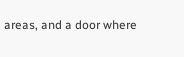areas, and a door where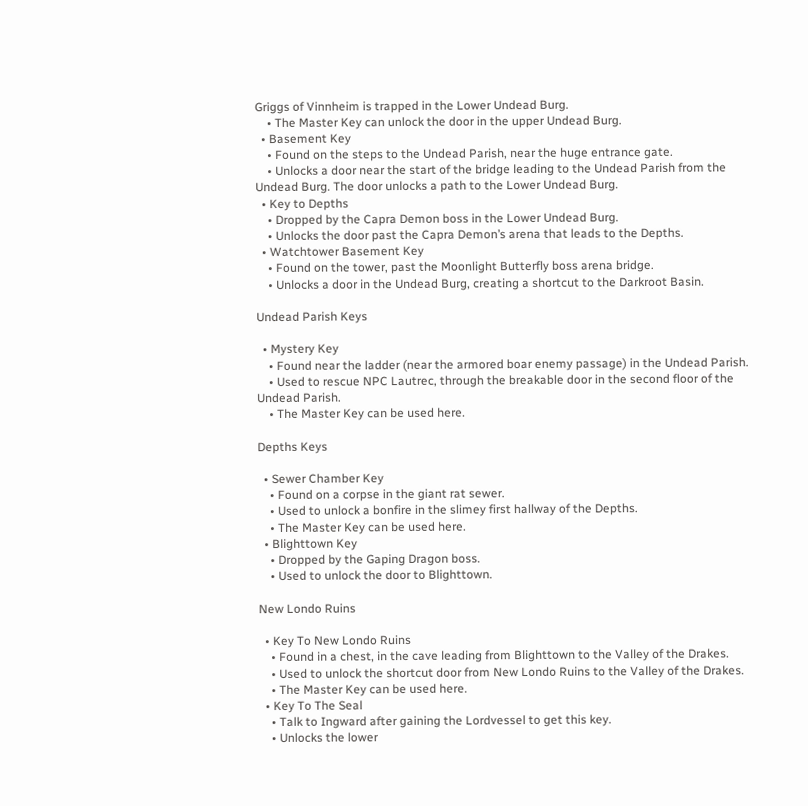Griggs of Vinnheim is trapped in the Lower Undead Burg.
    • The Master Key can unlock the door in the upper Undead Burg.
  • Basement Key
    • Found on the steps to the Undead Parish, near the huge entrance gate.
    • Unlocks a door near the start of the bridge leading to the Undead Parish from the Undead Burg. The door unlocks a path to the Lower Undead Burg.
  • Key to Depths
    • Dropped by the Capra Demon boss in the Lower Undead Burg.
    • Unlocks the door past the Capra Demon’s arena that leads to the Depths.
  • Watchtower Basement Key
    • Found on the tower, past the Moonlight Butterfly boss arena bridge.
    • Unlocks a door in the Undead Burg, creating a shortcut to the Darkroot Basin.

Undead Parish Keys

  • Mystery Key
    • Found near the ladder (near the armored boar enemy passage) in the Undead Parish.
    • Used to rescue NPC Lautrec, through the breakable door in the second floor of the Undead Parish.
    • The Master Key can be used here.

Depths Keys

  • Sewer Chamber Key
    • Found on a corpse in the giant rat sewer.
    • Used to unlock a bonfire in the slimey first hallway of the Depths.
    • The Master Key can be used here.
  • Blighttown Key
    • Dropped by the Gaping Dragon boss.
    • Used to unlock the door to Blighttown.

New Londo Ruins

  • Key To New Londo Ruins
    • Found in a chest, in the cave leading from Blighttown to the Valley of the Drakes.
    • Used to unlock the shortcut door from New Londo Ruins to the Valley of the Drakes.
    • The Master Key can be used here.
  • Key To The Seal
    • Talk to Ingward after gaining the Lordvessel to get this key.
    • Unlocks the lower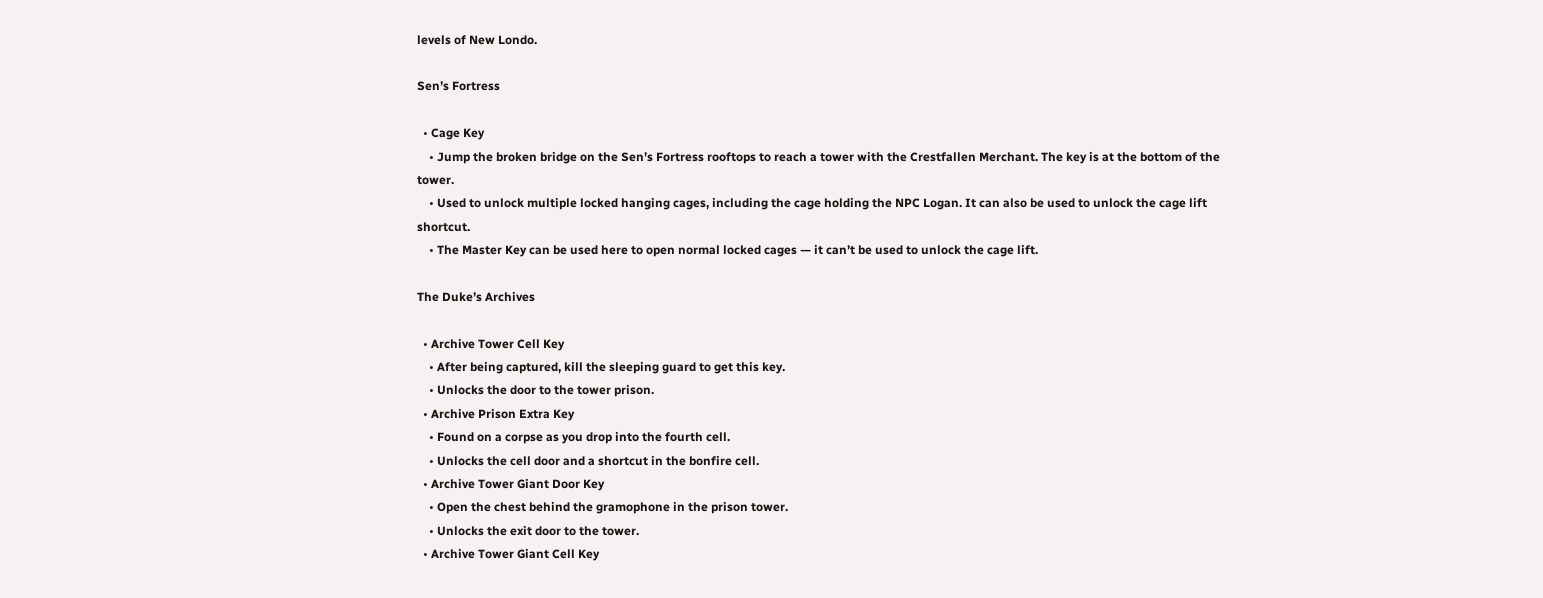levels of New Londo.

Sen’s Fortress

  • Cage Key
    • Jump the broken bridge on the Sen’s Fortress rooftops to reach a tower with the Crestfallen Merchant. The key is at the bottom of the tower.
    • Used to unlock multiple locked hanging cages, including the cage holding the NPC Logan. It can also be used to unlock the cage lift shortcut.
    • The Master Key can be used here to open normal locked cages — it can’t be used to unlock the cage lift.

The Duke’s Archives

  • Archive Tower Cell Key
    • After being captured, kill the sleeping guard to get this key.
    • Unlocks the door to the tower prison.
  • Archive Prison Extra Key
    • Found on a corpse as you drop into the fourth cell.
    • Unlocks the cell door and a shortcut in the bonfire cell.
  • Archive Tower Giant Door Key
    • Open the chest behind the gramophone in the prison tower.
    • Unlocks the exit door to the tower.
  • Archive Tower Giant Cell Key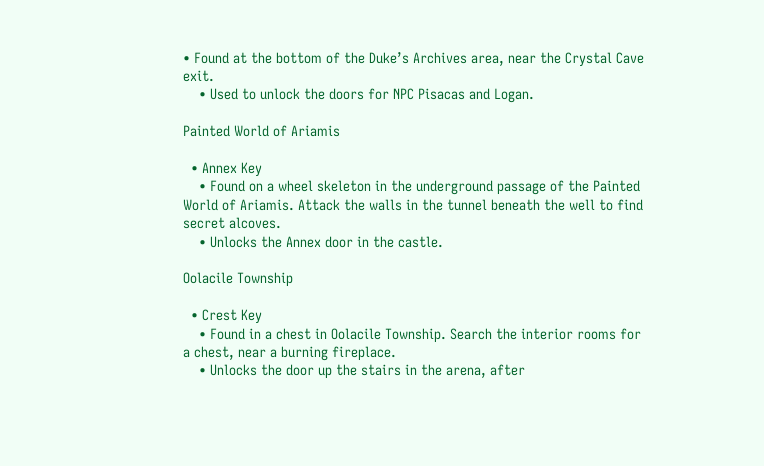• Found at the bottom of the Duke’s Archives area, near the Crystal Cave exit.
    • Used to unlock the doors for NPC Pisacas and Logan.

Painted World of Ariamis

  • Annex Key
    • Found on a wheel skeleton in the underground passage of the Painted World of Ariamis. Attack the walls in the tunnel beneath the well to find secret alcoves.
    • Unlocks the Annex door in the castle.

Oolacile Township

  • Crest Key
    • Found in a chest in Oolacile Township. Search the interior rooms for a chest, near a burning fireplace.
    • Unlocks the door up the stairs in the arena, after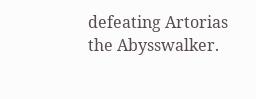defeating Artorias the Abysswalker.